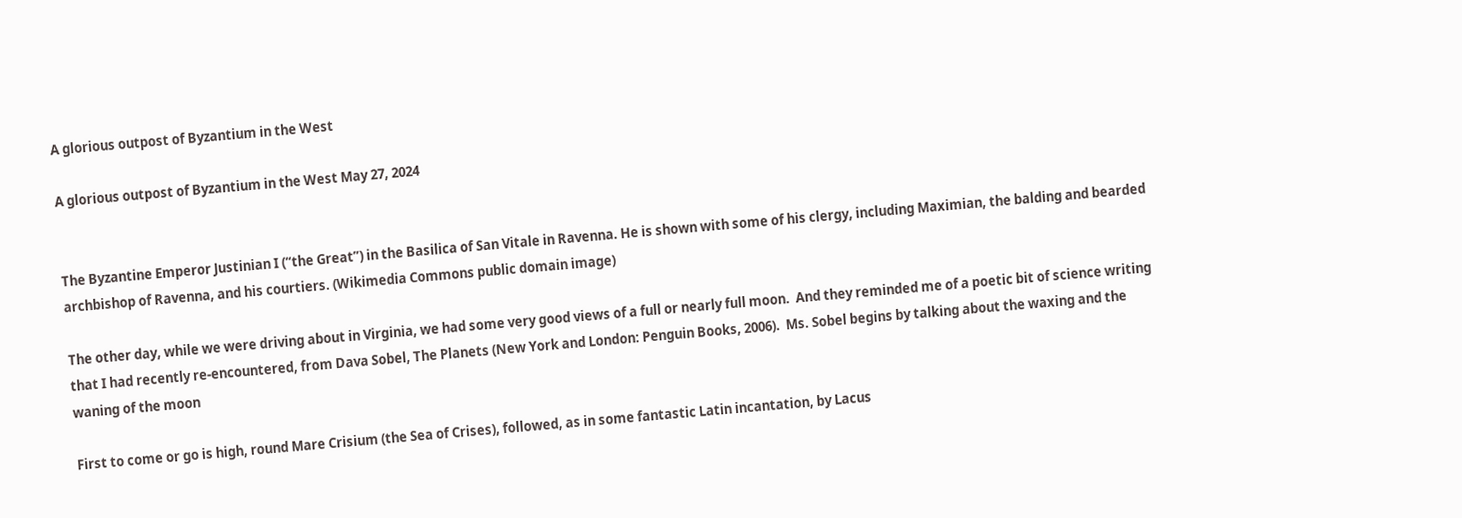A glorious outpost of Byzantium in the West

A glorious outpost of Byzantium in the West May 27, 2024


The Byzantine Emperor Justinian I (“the Great”) in the Basilica of San Vitale in Ravenna. He is shown with some of his clergy, including Maximian, the balding and bearded archbishop of Ravenna, and his courtiers. (Wikimedia Commons public domain image)

The other day, while we were driving about in Virginia, we had some very good views of a full or nearly full moon.  And they reminded me of a poetic bit of science writing that I had recently re-encountered, from Dava Sobel, The Planets (New York and London: Penguin Books, 2006).  Ms. Sobel begins by talking about the waxing and the waning of the moon

First to come or go is high, round Mare Crisium (the Sea of Crises), followed, as in some fantastic Latin incantation, by Lacus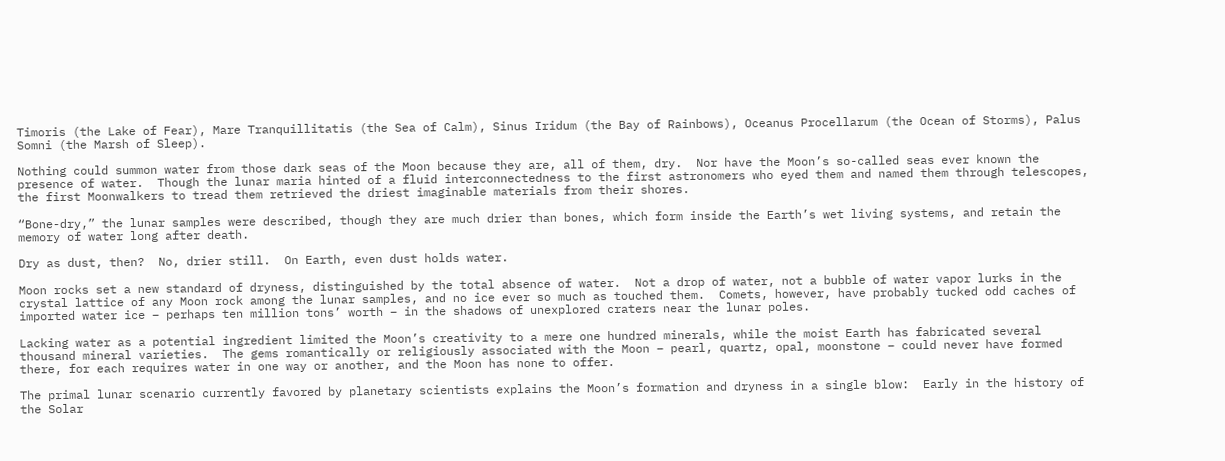Timoris (the Lake of Fear), Mare Tranquillitatis (the Sea of Calm), Sinus Iridum (the Bay of Rainbows), Oceanus Procellarum (the Ocean of Storms), Palus Somni (the Marsh of Sleep).

Nothing could summon water from those dark seas of the Moon because they are, all of them, dry.  Nor have the Moon’s so-called seas ever known the presence of water.  Though the lunar maria hinted of a fluid interconnectedness to the first astronomers who eyed them and named them through telescopes, the first Moonwalkers to tread them retrieved the driest imaginable materials from their shores.

“Bone-dry,” the lunar samples were described, though they are much drier than bones, which form inside the Earth’s wet living systems, and retain the memory of water long after death.

Dry as dust, then?  No, drier still.  On Earth, even dust holds water.

Moon rocks set a new standard of dryness, distinguished by the total absence of water.  Not a drop of water, not a bubble of water vapor lurks in the crystal lattice of any Moon rock among the lunar samples, and no ice ever so much as touched them.  Comets, however, have probably tucked odd caches of imported water ice – perhaps ten million tons’ worth – in the shadows of unexplored craters near the lunar poles.

Lacking water as a potential ingredient limited the Moon’s creativity to a mere one hundred minerals, while the moist Earth has fabricated several thousand mineral varieties.  The gems romantically or religiously associated with the Moon – pearl, quartz, opal, moonstone – could never have formed there, for each requires water in one way or another, and the Moon has none to offer.

The primal lunar scenario currently favored by planetary scientists explains the Moon’s formation and dryness in a single blow:  Early in the history of the Solar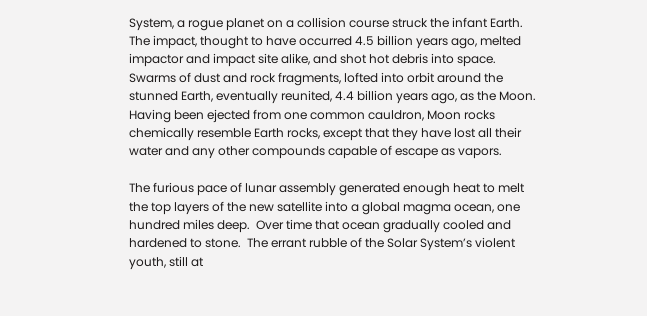System, a rogue planet on a collision course struck the infant Earth.  The impact, thought to have occurred 4.5 billion years ago, melted impactor and impact site alike, and shot hot debris into space.  Swarms of dust and rock fragments, lofted into orbit around the stunned Earth, eventually reunited, 4.4 billion years ago, as the Moon.  Having been ejected from one common cauldron, Moon rocks chemically resemble Earth rocks, except that they have lost all their water and any other compounds capable of escape as vapors.

The furious pace of lunar assembly generated enough heat to melt the top layers of the new satellite into a global magma ocean, one hundred miles deep.  Over time that ocean gradually cooled and hardened to stone.  The errant rubble of the Solar System’s violent youth, still at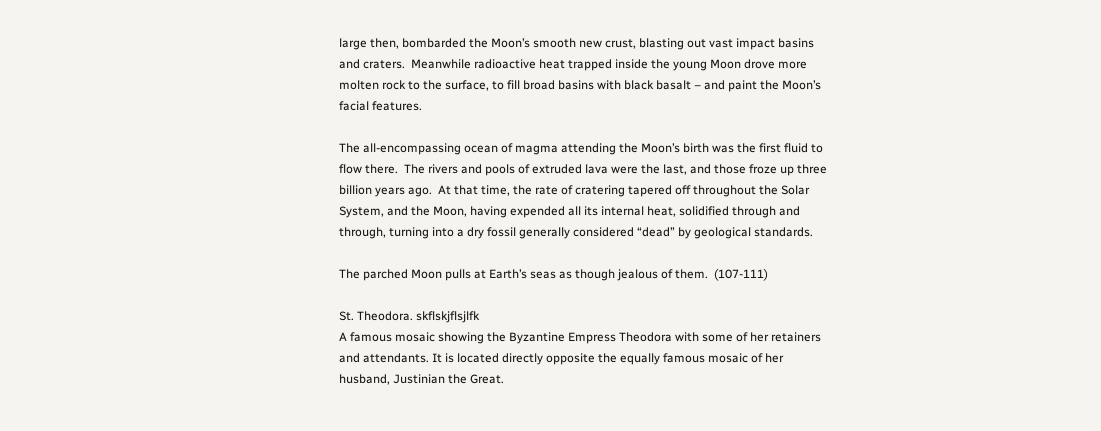large then, bombarded the Moon’s smooth new crust, blasting out vast impact basins and craters.  Meanwhile radioactive heat trapped inside the young Moon drove more molten rock to the surface, to fill broad basins with black basalt – and paint the Moon’s facial features.

The all-encompassing ocean of magma attending the Moon’s birth was the first fluid to flow there.  The rivers and pools of extruded lava were the last, and those froze up three billion years ago.  At that time, the rate of cratering tapered off throughout the Solar System, and the Moon, having expended all its internal heat, solidified through and through, turning into a dry fossil generally considered “dead” by geological standards.

The parched Moon pulls at Earth’s seas as though jealous of them.  (107-111)

St. Theodora. skflskjflsjlfk
A famous mosaic showing the Byzantine Empress Theodora with some of her retainers and attendants. It is located directly opposite the equally famous mosaic of her husband, Justinian the Great.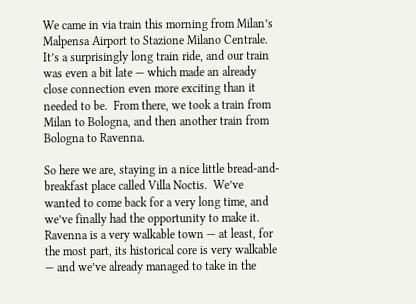We came in via train this morning from Milan’s Malpensa Airport to Stazione Milano Centrale.  It’s a surprisingly long train ride, and our train was even a bit late — which made an already close connection even more exciting than it needed to be.  From there, we took a train from Milan to Bologna, and then another train from Bologna to Ravenna.

So here we are, staying in a nice little bread-and-breakfast place called Villa Noctis.  We’ve wanted to come back for a very long time, and we’ve finally had the opportunity to make it.  Ravenna is a very walkable town — at least, for the most part, its historical core is very walkable — and we’ve already managed to take in the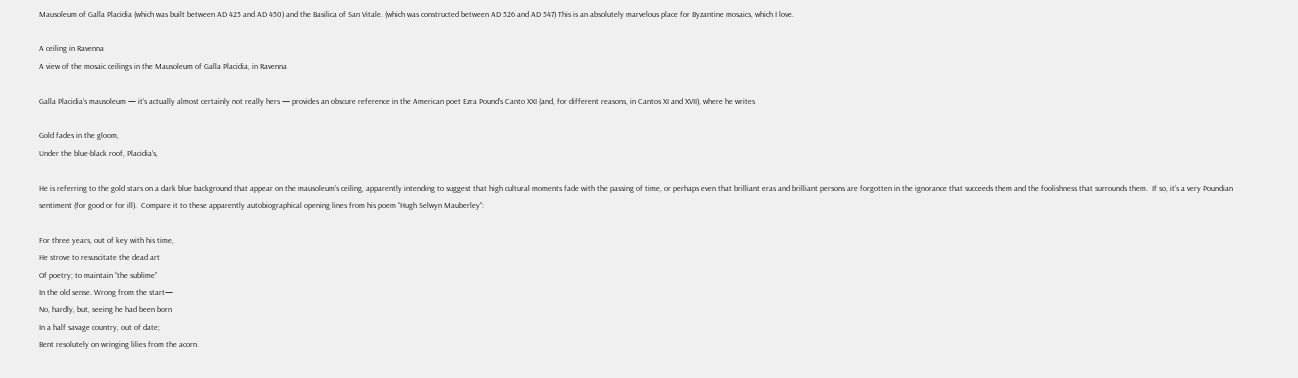Mausoleum of Galla Placidia (which was built between AD 425 and AD 450) and the Basilica of San Vitale. (which was constructed between AD 526 and AD 547) This is an absolutely marvelous place for Byzantine mosaics, which I love.

A ceiling in Ravenna
A view of the mosaic ceilings in the Mausoleum of Galla Placidia, in Ravenna

Galla Placidia’s mausoleum — it’s actually almost certainly not really hers — provides an obscure reference in the American poet Ezra Pound’s Canto XXI (and, for different reasons, in Cantos XI and XVII), where he writes

Gold fades in the gloom,
Under the blue-black roof, Placidia’s,

He is referring to the gold stars on a dark blue background that appear on the mausoleum’s ceiling, apparently intending to suggest that high cultural moments fade with the passing of time, or perhaps even that brilliant eras and brilliant persons are forgotten in the ignorance that succeeds them and the foolishness that surrounds them.  If so, it’s a very Poundian sentiment (for good or for ill).  Compare it to these apparently autobiographical opening lines from his poem “Hugh Selwyn Mauberley”:

For three years, out of key with his time,
He strove to resuscitate the dead art
Of poetry; to maintain “the sublime”
In the old sense. Wrong from the start—
No, hardly, but, seeing he had been born
In a half savage country, out of date;
Bent resolutely on wringing lilies from the acorn.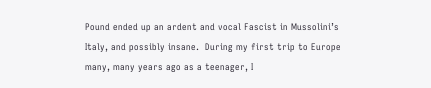Pound ended up an ardent and vocal Fascist in Mussolini’s Italy, and possibly insane.  During my first trip to Europe many, many years ago as a teenager, I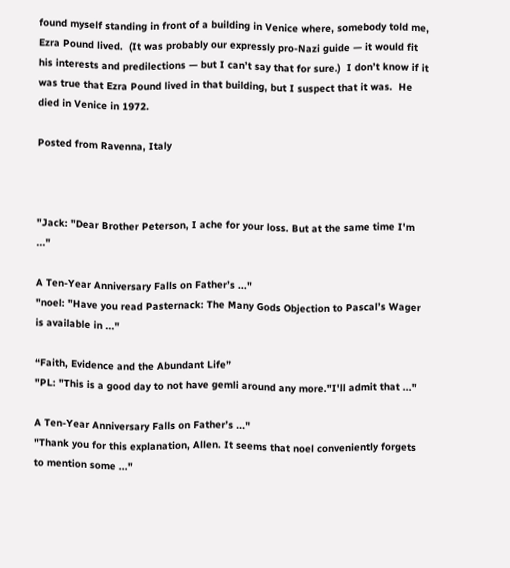found myself standing in front of a building in Venice where, somebody told me, Ezra Pound lived.  (It was probably our expressly pro-Nazi guide — it would fit his interests and predilections — but I can’t say that for sure.)  I don’t know if it was true that Ezra Pound lived in that building, but I suspect that it was.  He died in Venice in 1972.

Posted from Ravenna, Italy



"Jack: "Dear Brother Peterson, I ache for your loss. But at the same time I'm ..."

A Ten-Year Anniversary Falls on Father’s ..."
"noel: "Have you read Pasternack: The Many Gods Objection to Pascal’s Wager is available in ..."

“Faith, Evidence and the Abundant Life”
"PL: "This is a good day to not have gemli around any more."I'll admit that ..."

A Ten-Year Anniversary Falls on Father’s ..."
"Thank you for this explanation, Allen. It seems that noel conveniently forgets to mention some ..."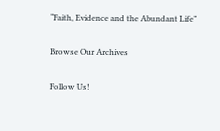“Faith, Evidence and the Abundant Life”

Browse Our Archives

Follow Us!